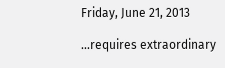Friday, June 21, 2013

...requires extraordinary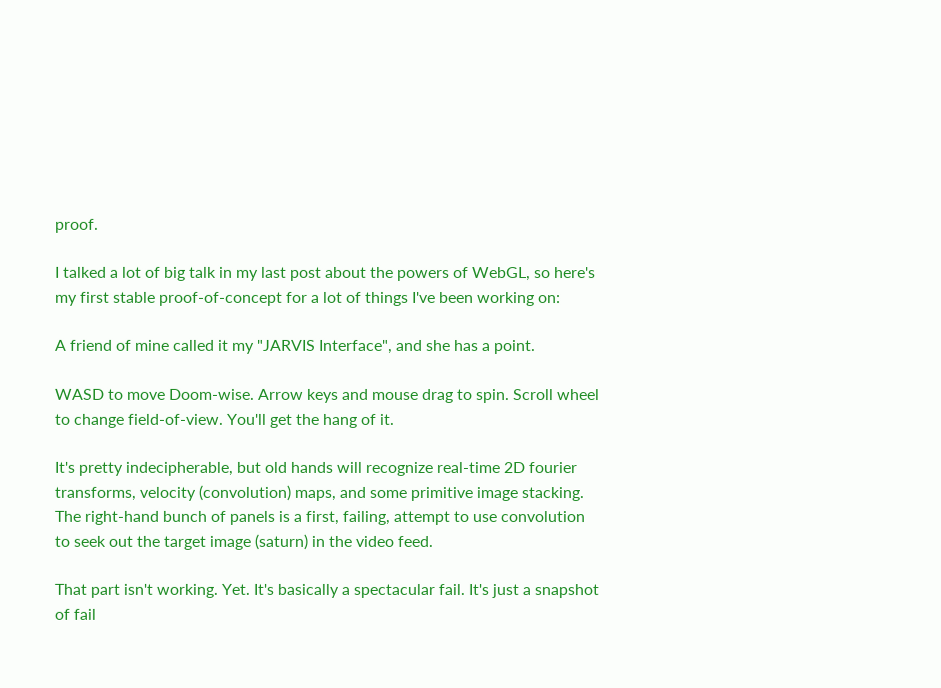proof.

I talked a lot of big talk in my last post about the powers of WebGL, so here's my first stable proof-of-concept for a lot of things I've been working on:

A friend of mine called it my "JARVIS Interface", and she has a point.

WASD to move Doom-wise. Arrow keys and mouse drag to spin. Scroll wheel to change field-of-view. You'll get the hang of it.

It's pretty indecipherable, but old hands will recognize real-time 2D fourier transforms, velocity (convolution) maps, and some primitive image stacking. The right-hand bunch of panels is a first, failing, attempt to use convolution to seek out the target image (saturn) in the video feed.

That part isn't working. Yet. It's basically a spectacular fail. It's just a snapshot of fail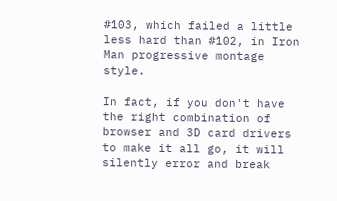#103, which failed a little less hard than #102, in Iron Man progressive montage style.

In fact, if you don't have the right combination of browser and 3D card drivers to make it all go, it will silently error and break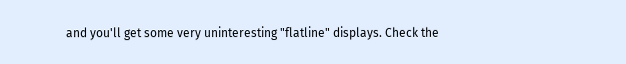and you'll get some very uninteresting "flatline" displays. Check the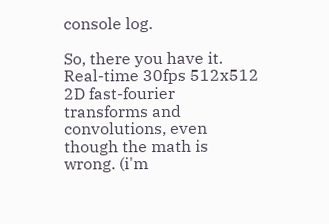console log.

So, there you have it. Real-time 30fps 512x512 2D fast-fourier transforms and convolutions, even though the math is wrong. (i'm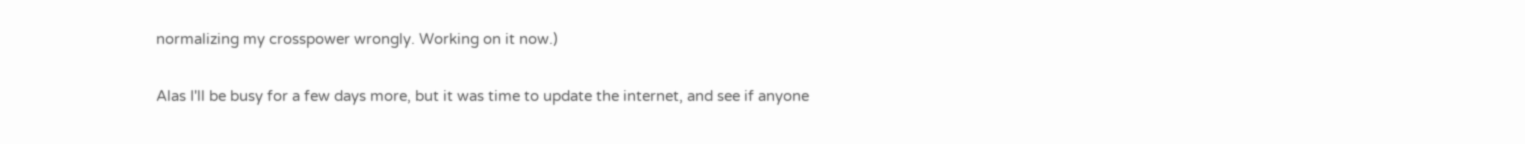normalizing my crosspower wrongly. Working on it now.)

Alas I'll be busy for a few days more, but it was time to update the internet, and see if anyone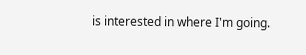is interested in where I'm going.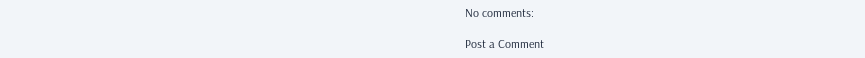No comments:

Post a Comment